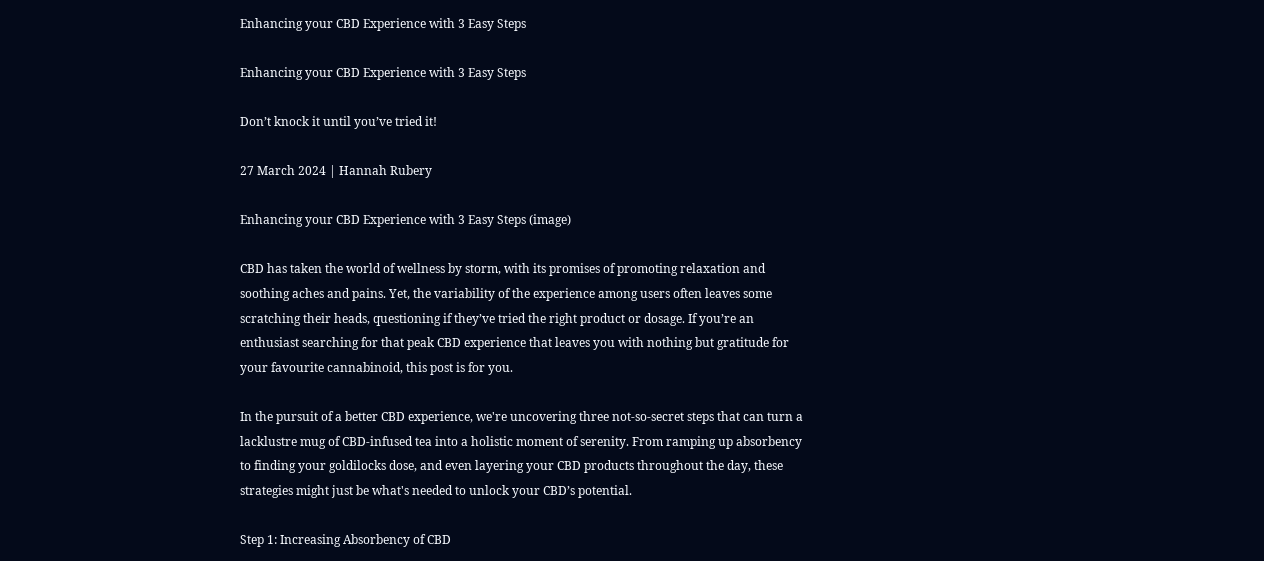Enhancing your CBD Experience with 3 Easy Steps

Enhancing your CBD Experience with 3 Easy Steps

Don’t knock it until you’ve tried it!

27 March 2024 | Hannah Rubery

Enhancing your CBD Experience with 3 Easy Steps (image)

CBD has taken the world of wellness by storm, with its promises of promoting relaxation and soothing aches and pains. Yet, the variability of the experience among users often leaves some scratching their heads, questioning if they’ve tried the right product or dosage. If you’re an enthusiast searching for that peak CBD experience that leaves you with nothing but gratitude for your favourite cannabinoid, this post is for you.

In the pursuit of a better CBD experience, we're uncovering three not-so-secret steps that can turn a lacklustre mug of CBD-infused tea into a holistic moment of serenity. From ramping up absorbency to finding your goldilocks dose, and even layering your CBD products throughout the day, these strategies might just be what's needed to unlock your CBD’s potential.

Step 1: Increasing Absorbency of CBD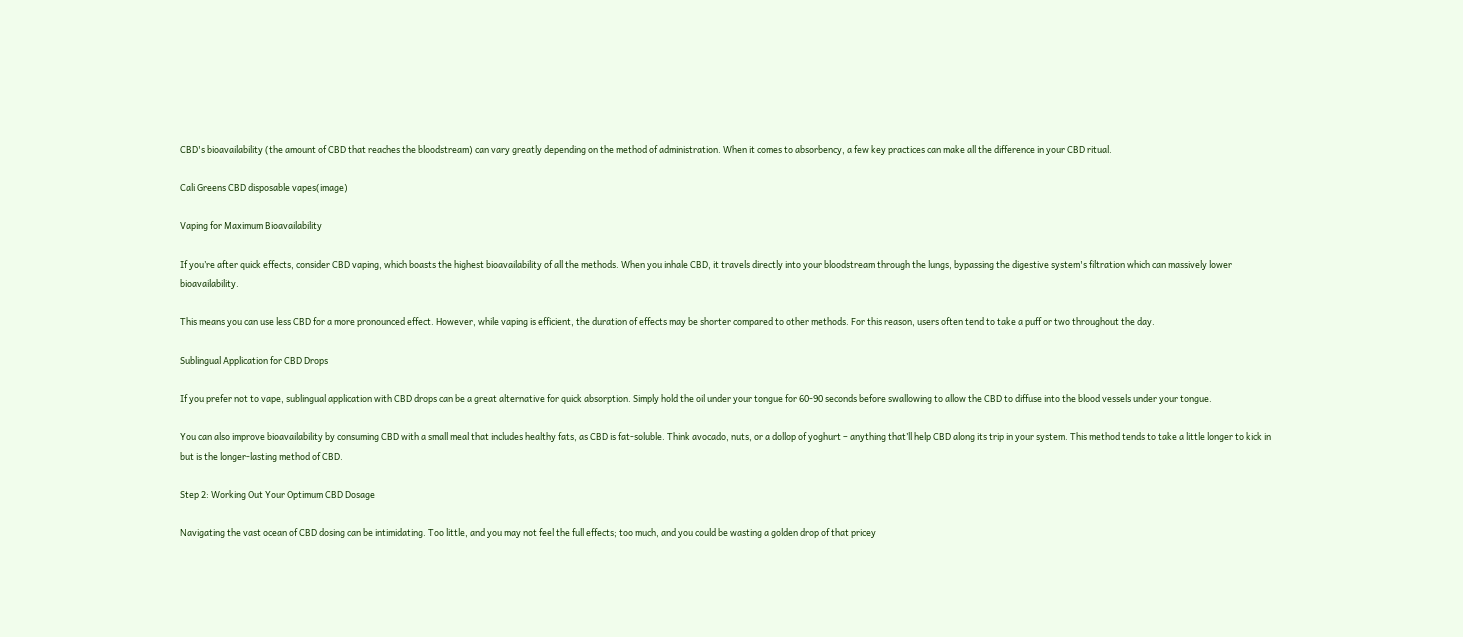CBD's bioavailability (the amount of CBD that reaches the bloodstream) can vary greatly depending on the method of administration. When it comes to absorbency, a few key practices can make all the difference in your CBD ritual.

Cali Greens CBD disposable vapes(image)

Vaping for Maximum Bioavailability

If you’re after quick effects, consider CBD vaping, which boasts the highest bioavailability of all the methods. When you inhale CBD, it travels directly into your bloodstream through the lungs, bypassing the digestive system's filtration which can massively lower bioavailability.

This means you can use less CBD for a more pronounced effect. However, while vaping is efficient, the duration of effects may be shorter compared to other methods. For this reason, users often tend to take a puff or two throughout the day.

Sublingual Application for CBD Drops

If you prefer not to vape, sublingual application with CBD drops can be a great alternative for quick absorption. Simply hold the oil under your tongue for 60-90 seconds before swallowing to allow the CBD to diffuse into the blood vessels under your tongue.

You can also improve bioavailability by consuming CBD with a small meal that includes healthy fats, as CBD is fat-soluble. Think avocado, nuts, or a dollop of yoghurt – anything that’ll help CBD along its trip in your system. This method tends to take a little longer to kick in but is the longer-lasting method of CBD.

Step 2: Working Out Your Optimum CBD Dosage

Navigating the vast ocean of CBD dosing can be intimidating. Too little, and you may not feel the full effects; too much, and you could be wasting a golden drop of that pricey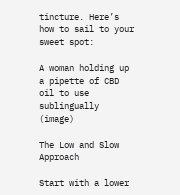tincture. Here’s how to sail to your sweet spot:

A woman holding up a pipette of CBD oil to use sublingually (image)

The Low and Slow Approach

Start with a lower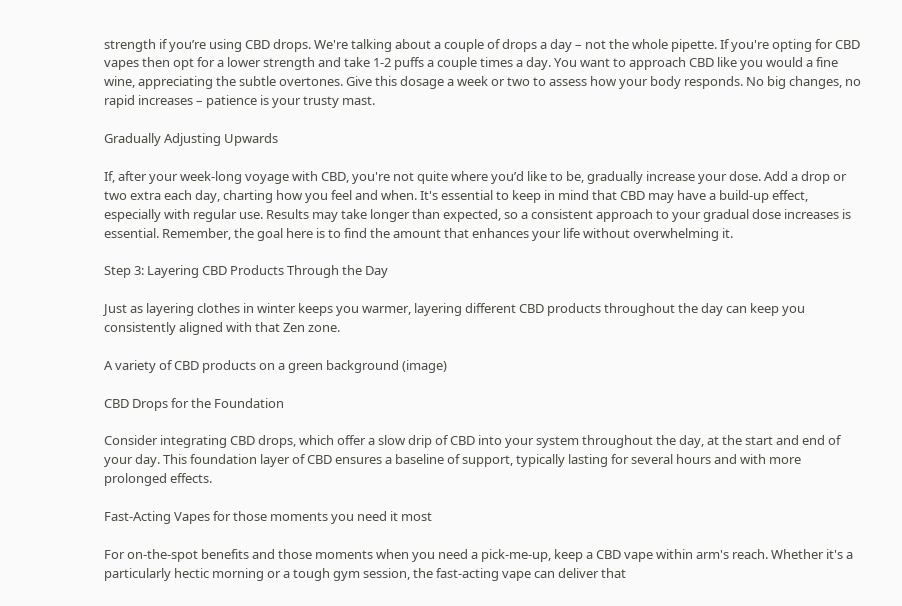strength if you’re using CBD drops. We're talking about a couple of drops a day – not the whole pipette. If you're opting for CBD vapes then opt for a lower strength and take 1-2 puffs a couple times a day. You want to approach CBD like you would a fine wine, appreciating the subtle overtones. Give this dosage a week or two to assess how your body responds. No big changes, no rapid increases – patience is your trusty mast.

Gradually Adjusting Upwards

If, after your week-long voyage with CBD, you're not quite where you’d like to be, gradually increase your dose. Add a drop or two extra each day, charting how you feel and when. It's essential to keep in mind that CBD may have a build-up effect, especially with regular use. Results may take longer than expected, so a consistent approach to your gradual dose increases is essential. Remember, the goal here is to find the amount that enhances your life without overwhelming it.

Step 3: Layering CBD Products Through the Day

Just as layering clothes in winter keeps you warmer, layering different CBD products throughout the day can keep you consistently aligned with that Zen zone.

A variety of CBD products on a green background (image)

CBD Drops for the Foundation

Consider integrating CBD drops, which offer a slow drip of CBD into your system throughout the day, at the start and end of your day. This foundation layer of CBD ensures a baseline of support, typically lasting for several hours and with more prolonged effects.

Fast-Acting Vapes for those moments you need it most

For on-the-spot benefits and those moments when you need a pick-me-up, keep a CBD vape within arm's reach. Whether it's a particularly hectic morning or a tough gym session, the fast-acting vape can deliver that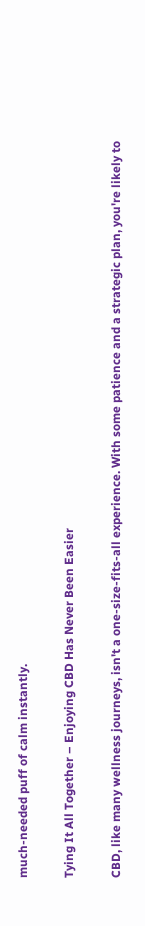much-needed puff of calm instantly.

Tying It All Together – Enjoying CBD Has Never Been Easier

CBD, like many wellness journeys, isn't a one-size-fits-all experience. With some patience and a strategic plan, you're likely to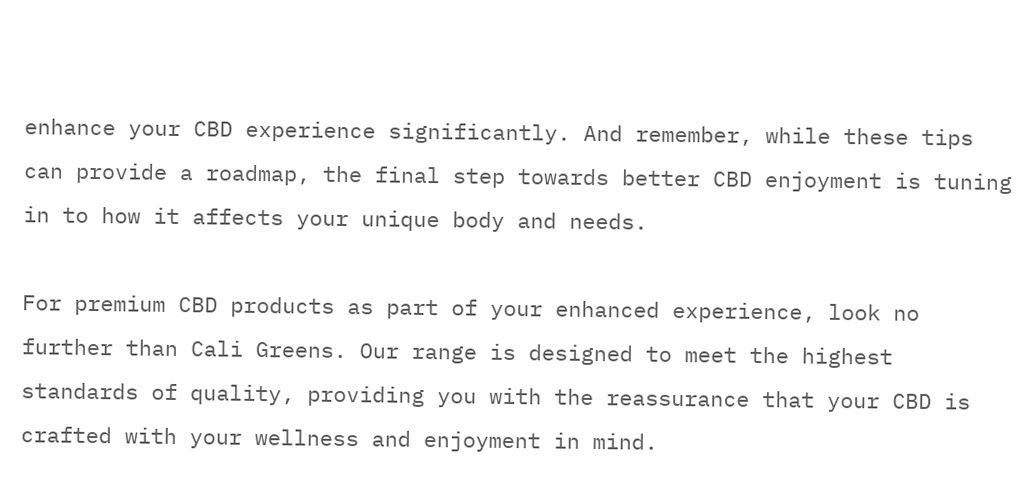enhance your CBD experience significantly. And remember, while these tips can provide a roadmap, the final step towards better CBD enjoyment is tuning in to how it affects your unique body and needs.

For premium CBD products as part of your enhanced experience, look no further than Cali Greens. Our range is designed to meet the highest standards of quality, providing you with the reassurance that your CBD is crafted with your wellness and enjoyment in mind.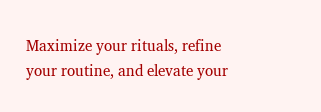Maximize your rituals, refine your routine, and elevate your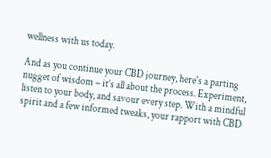wellness with us today.

And as you continue your CBD journey, here's a parting nugget of wisdom – it’s all about the process. Experiment, listen to your body, and savour every step. With a mindful spirit and a few informed tweaks, your rapport with CBD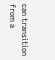can transition from a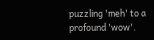puzzling 'meh' to a profound 'wow'.